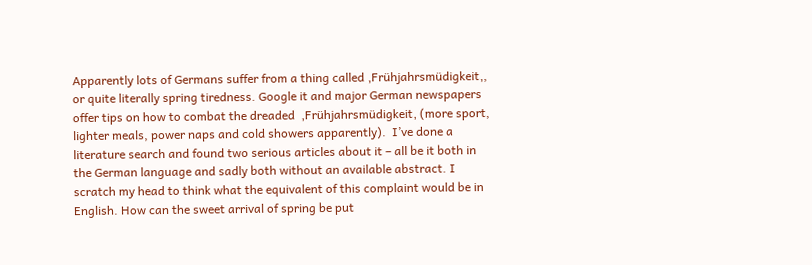Apparently lots of Germans suffer from a thing called ‚Frühjahrsmüdigkeit‚, or quite literally spring tiredness. Google it and major German newspapers offer tips on how to combat the dreaded  ‚Frühjahrsmüdigkeit‚ (more sport, lighter meals, power naps and cold showers apparently).  I’ve done a literature search and found two serious articles about it – all be it both in the German language and sadly both without an available abstract. I scratch my head to think what the equivalent of this complaint would be in English. How can the sweet arrival of spring be put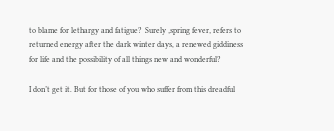to blame for lethargy and fatigue?  Surely ‚spring fever‚ refers to returned energy after the dark winter days, a renewed giddiness for life and the possibility of all things new and wonderful?

I don’t get it. But for those of you who suffer from this dreadful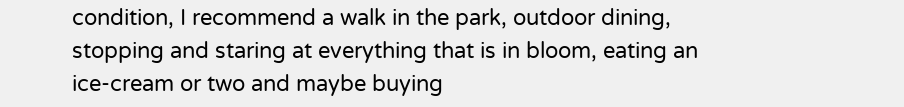condition, I recommend a walk in the park, outdoor dining, stopping and staring at everything that is in bloom, eating an ice-cream or two and maybe buying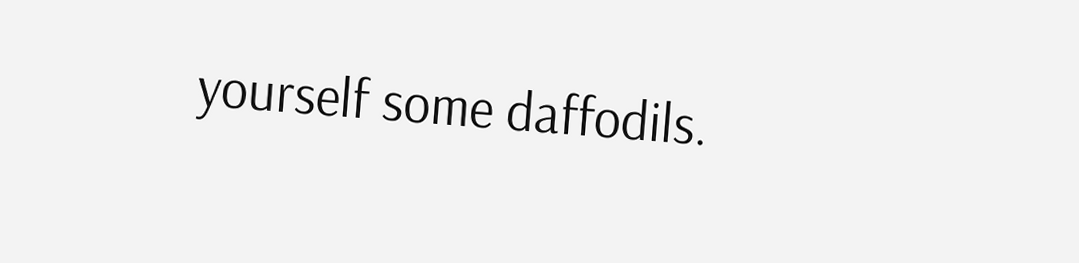yourself some daffodils.